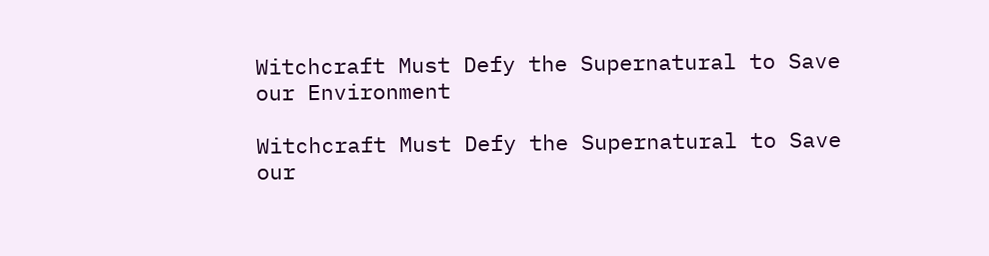Witchcraft Must Defy the Supernatural to Save our Environment

Witchcraft Must Defy the Supernatural to Save our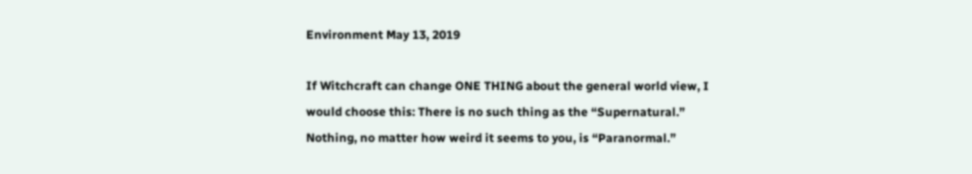Environment May 13, 2019

If Witchcraft can change ONE THING about the general world view, I would choose this: There is no such thing as the “Supernatural.” Nothing, no matter how weird it seems to you, is “Paranormal.”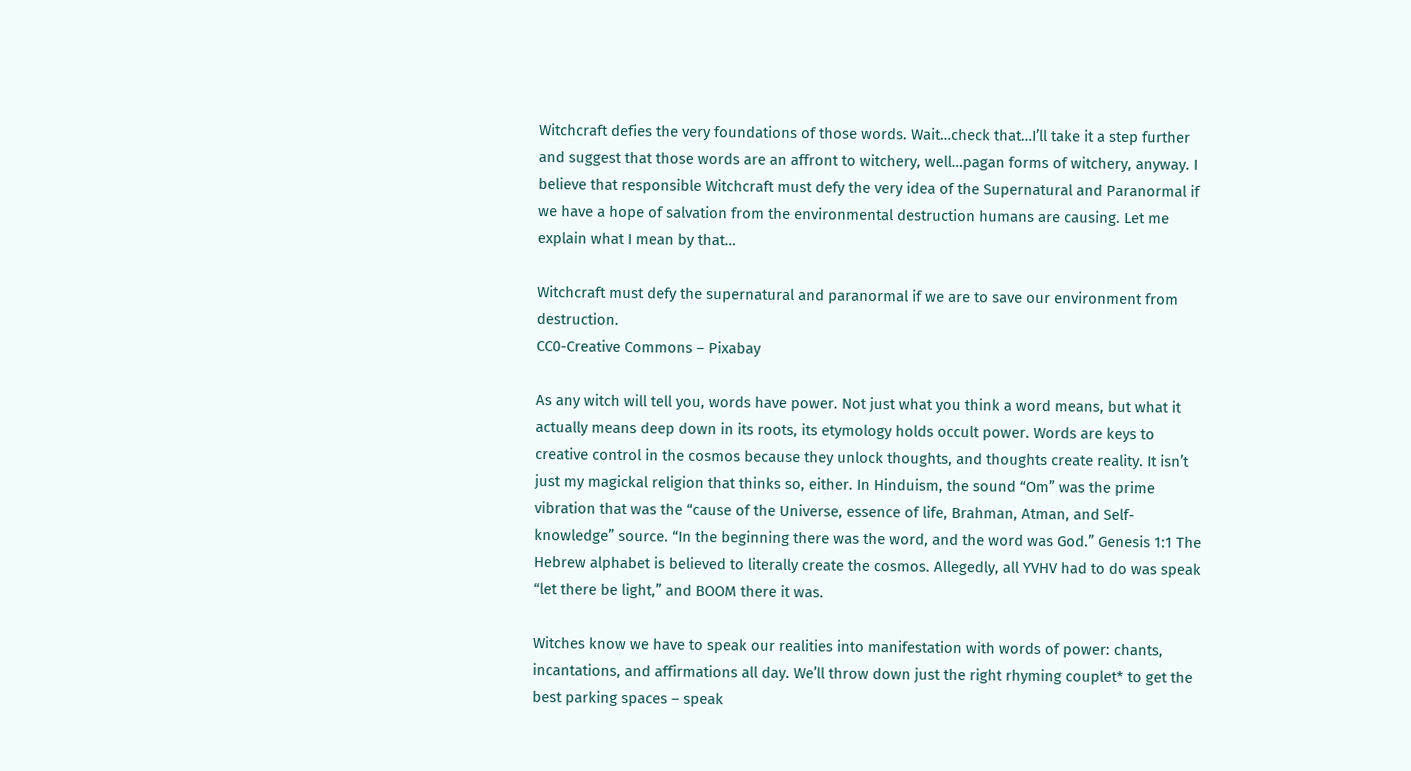Witchcraft defies the very foundations of those words. Wait…check that…I’ll take it a step further and suggest that those words are an affront to witchery, well…pagan forms of witchery, anyway. I believe that responsible Witchcraft must defy the very idea of the Supernatural and Paranormal if we have a hope of salvation from the environmental destruction humans are causing. Let me explain what I mean by that…

Witchcraft must defy the supernatural and paranormal if we are to save our environment from destruction.
CC0-Creative Commons – Pixabay

As any witch will tell you, words have power. Not just what you think a word means, but what it actually means deep down in its roots, its etymology holds occult power. Words are keys to creative control in the cosmos because they unlock thoughts, and thoughts create reality. It isn’t just my magickal religion that thinks so, either. In Hinduism, the sound “Om” was the prime vibration that was the “cause of the Universe, essence of life, Brahman, Atman, and Self-knowledge” source. “In the beginning there was the word, and the word was God.” Genesis 1:1 The Hebrew alphabet is believed to literally create the cosmos. Allegedly, all YVHV had to do was speak “let there be light,” and BOOM there it was.

Witches know we have to speak our realities into manifestation with words of power: chants, incantations, and affirmations all day. We’ll throw down just the right rhyming couplet* to get the best parking spaces – speak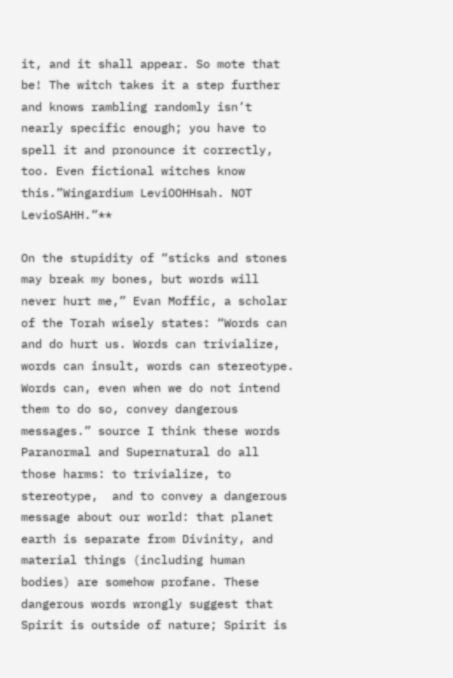it, and it shall appear. So mote that be! The witch takes it a step further and knows rambling randomly isn’t nearly specific enough; you have to spell it and pronounce it correctly, too. Even fictional witches know this.”Wingardium LeviOOHHsah. NOT LevioSAHH.”**

On the stupidity of “sticks and stones may break my bones, but words will never hurt me,” Evan Moffic, a scholar of the Torah wisely states: “Words can and do hurt us. Words can trivialize, words can insult, words can stereotype. Words can, even when we do not intend them to do so, convey dangerous messages.” source I think these words Paranormal and Supernatural do all those harms: to trivialize, to stereotype,  and to convey a dangerous message about our world: that planet earth is separate from Divinity, and material things (including human bodies) are somehow profane. These dangerous words wrongly suggest that Spirit is outside of nature; Spirit is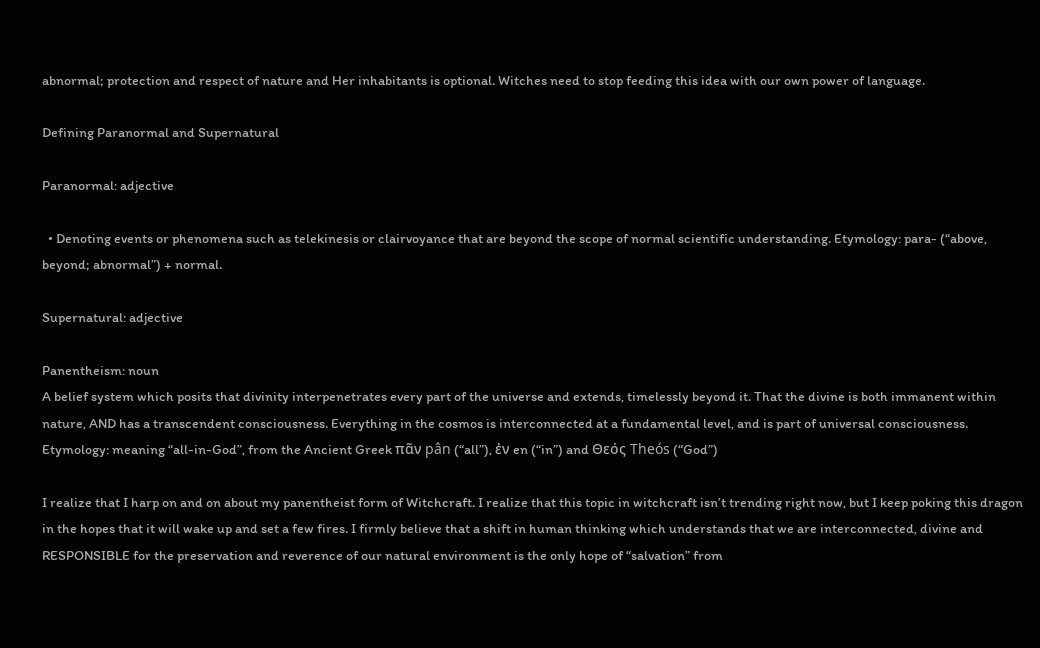abnormal; protection and respect of nature and Her inhabitants is optional. Witches need to stop feeding this idea with our own power of language.

Defining Paranormal and Supernatural

Paranormal: adjective

  • Denoting events or phenomena such as telekinesis or clairvoyance that are beyond the scope of normal scientific understanding. Etymology: para- (“above, beyond; abnormal”) + normal.

Supernatural: adjective

Panentheism: noun
A belief system which posits that divinity interpenetrates every part of the universe and extends, timelessly beyond it. That the divine is both immanent within nature, AND has a transcendent consciousness. Everything in the cosmos is interconnected at a fundamental level, and is part of universal consciousness.
Etymology: meaning “all-in-God”, from the Ancient Greek πᾶν pân (“all”), ἐν en (“in”) and Θεός Theós (“God”)

I realize that I harp on and on about my panentheist form of Witchcraft. I realize that this topic in witchcraft isn’t trending right now, but I keep poking this dragon in the hopes that it will wake up and set a few fires. I firmly believe that a shift in human thinking which understands that we are interconnected, divine and RESPONSIBLE for the preservation and reverence of our natural environment is the only hope of “salvation” from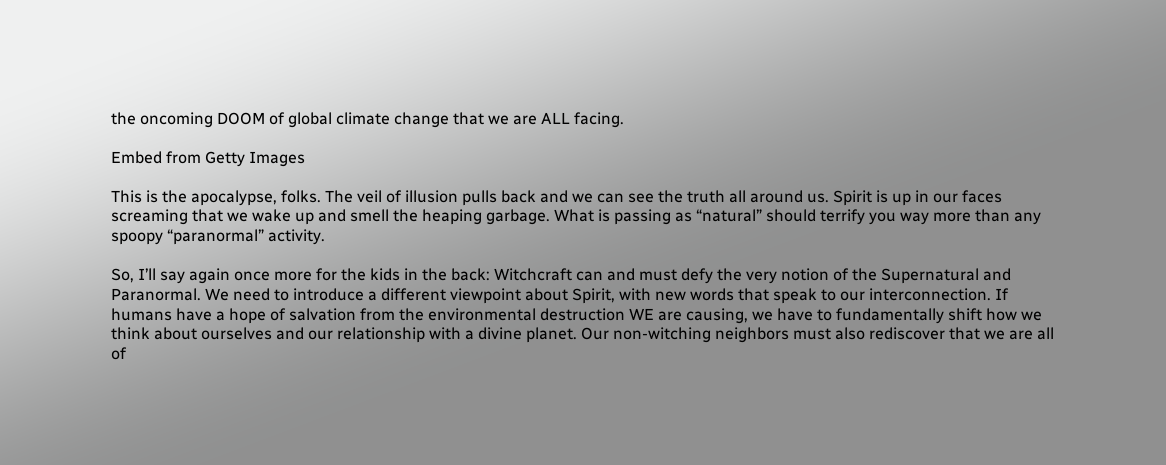the oncoming DOOM of global climate change that we are ALL facing.

Embed from Getty Images

This is the apocalypse, folks. The veil of illusion pulls back and we can see the truth all around us. Spirit is up in our faces screaming that we wake up and smell the heaping garbage. What is passing as “natural” should terrify you way more than any spoopy “paranormal” activity.

So, I’ll say again once more for the kids in the back: Witchcraft can and must defy the very notion of the Supernatural and Paranormal. We need to introduce a different viewpoint about Spirit, with new words that speak to our interconnection. If humans have a hope of salvation from the environmental destruction WE are causing, we have to fundamentally shift how we think about ourselves and our relationship with a divine planet. Our non-witching neighbors must also rediscover that we are all of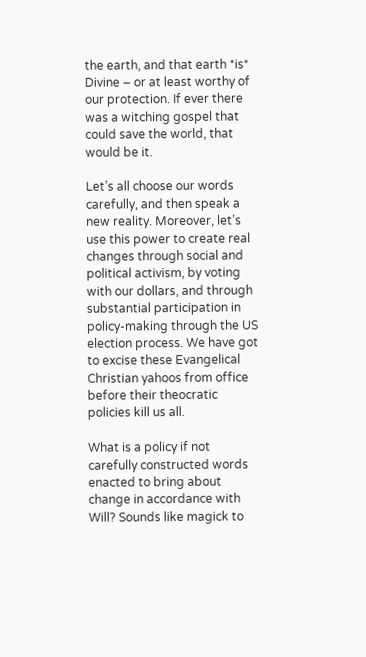the earth, and that earth *is* Divine – or at least worthy of our protection. If ever there was a witching gospel that could save the world, that would be it.

Let’s all choose our words carefully, and then speak a new reality. Moreover, let’s use this power to create real changes through social and political activism, by voting with our dollars, and through substantial participation in policy-making through the US election process. We have got to excise these Evangelical Christian yahoos from office before their theocratic policies kill us all.

What is a policy if not carefully constructed words enacted to bring about change in accordance with Will? Sounds like magick to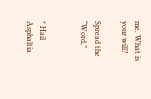me. What is your will?

Spread the “Word,”


* Hail Asphaltia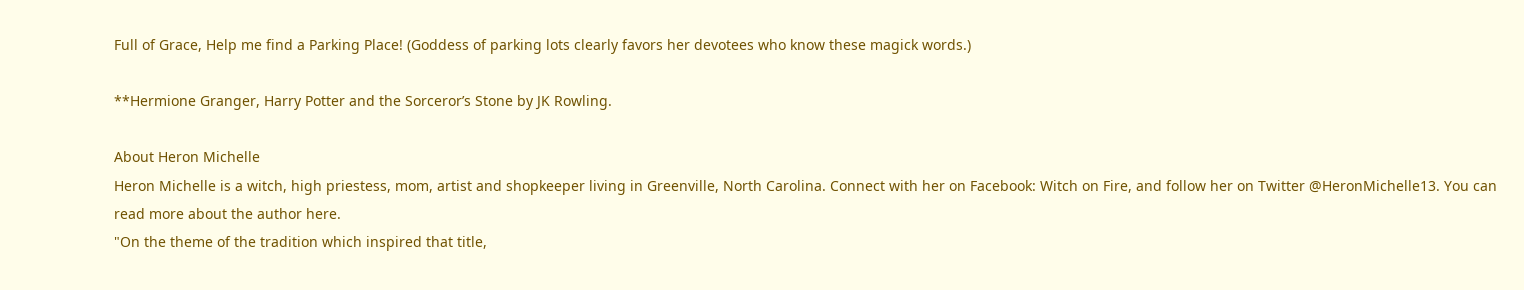Full of Grace, Help me find a Parking Place! (Goddess of parking lots clearly favors her devotees who know these magick words.)

**Hermione Granger, Harry Potter and the Sorceror’s Stone by JK Rowling.

About Heron Michelle
Heron Michelle is a witch, high priestess, mom, artist and shopkeeper living in Greenville, North Carolina. Connect with her on Facebook: Witch on Fire, and follow her on Twitter @HeronMichelle13. You can read more about the author here.
"On the theme of the tradition which inspired that title,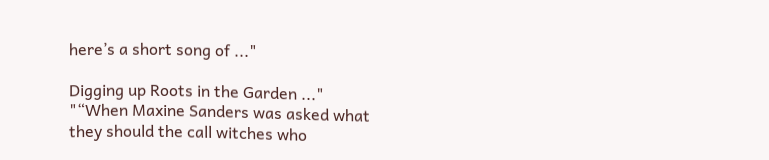here’s a short song of ..."

Digging up Roots in the Garden ..."
"“When Maxine Sanders was asked what they should the call witches who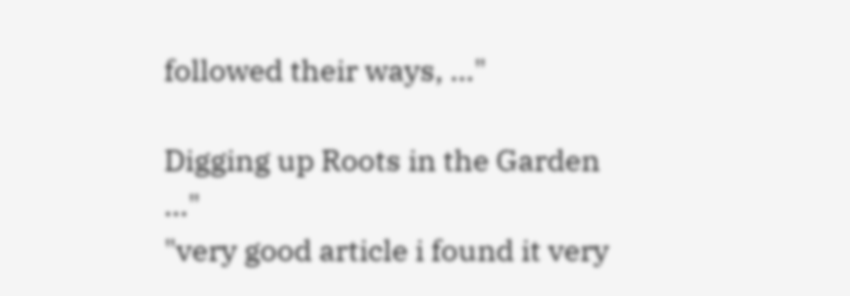followed their ways, ..."

Digging up Roots in the Garden ..."
"very good article i found it very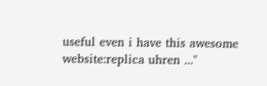useful even i have this awesome website:replica uhren ..."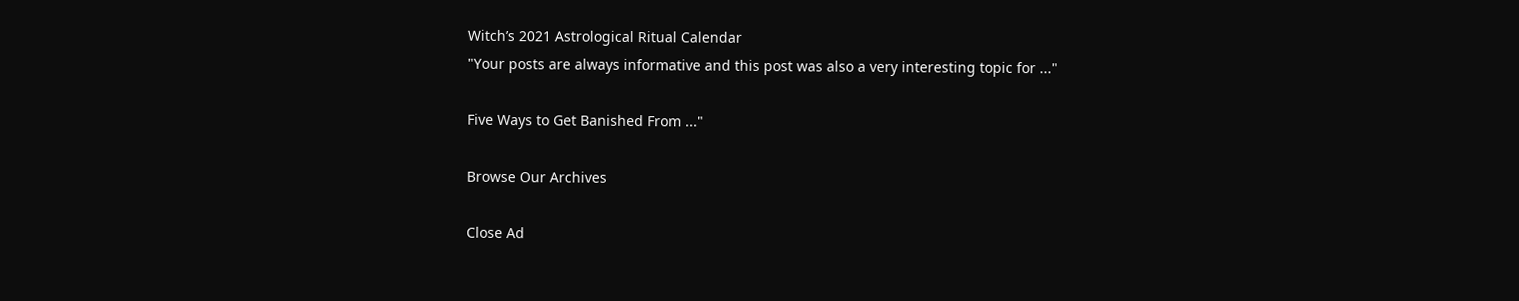Witch’s 2021 Astrological Ritual Calendar
"Your posts are always informative and this post was also a very interesting topic for ..."

Five Ways to Get Banished From ..."

Browse Our Archives

Close Ad